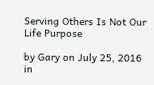Serving Others Is Not Our Life Purpose

by Gary on July 25, 2016 in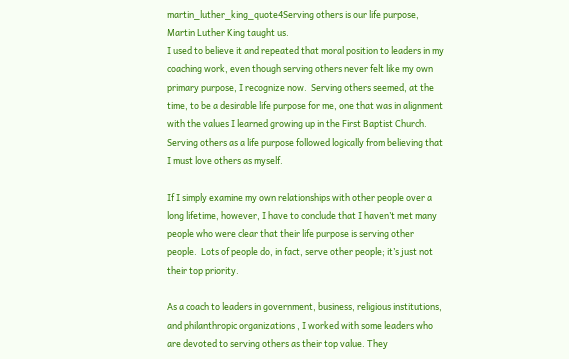martin_luther_king_quote4Serving others is our life purpose, Martin Luther King taught us.
I used to believe it and repeated that moral position to leaders in my coaching work, even though serving others never felt like my own primary purpose, I recognize now.  Serving others seemed, at the time, to be a desirable life purpose for me, one that was in alignment with the values I learned growing up in the First Baptist Church.  Serving others as a life purpose followed logically from believing that I must love others as myself.

If I simply examine my own relationships with other people over a long lifetime, however, I have to conclude that I haven’t met many people who were clear that their life purpose is serving other people.  Lots of people do, in fact, serve other people; it’s just not their top priority.

As a coach to leaders in government, business, religious institutions, and philanthropic organizations , I worked with some leaders who are devoted to serving others as their top value. They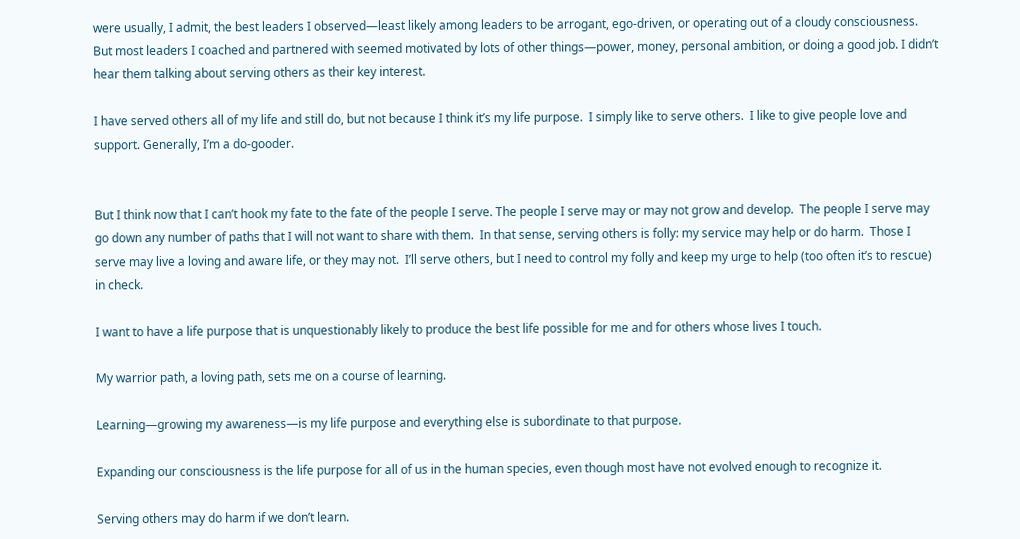were usually, I admit, the best leaders I observed—least likely among leaders to be arrogant, ego-driven, or operating out of a cloudy consciousness.  But most leaders I coached and partnered with seemed motivated by lots of other things—power, money, personal ambition, or doing a good job. I didn’t hear them talking about serving others as their key interest.

I have served others all of my life and still do, but not because I think it’s my life purpose.  I simply like to serve others.  I like to give people love and support. Generally, I’m a do-gooder.


But I think now that I can’t hook my fate to the fate of the people I serve. The people I serve may or may not grow and develop.  The people I serve may go down any number of paths that I will not want to share with them.  In that sense, serving others is folly: my service may help or do harm.  Those I serve may live a loving and aware life, or they may not.  I’ll serve others, but I need to control my folly and keep my urge to help (too often it’s to rescue) in check.

I want to have a life purpose that is unquestionably likely to produce the best life possible for me and for others whose lives I touch.

My warrior path, a loving path, sets me on a course of learning.

Learning—growing my awareness—is my life purpose and everything else is subordinate to that purpose.

Expanding our consciousness is the life purpose for all of us in the human species, even though most have not evolved enough to recognize it.

Serving others may do harm if we don’t learn.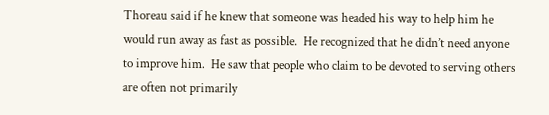Thoreau said if he knew that someone was headed his way to help him he would run away as fast as possible.  He recognized that he didn’t need anyone to improve him.  He saw that people who claim to be devoted to serving others are often not primarily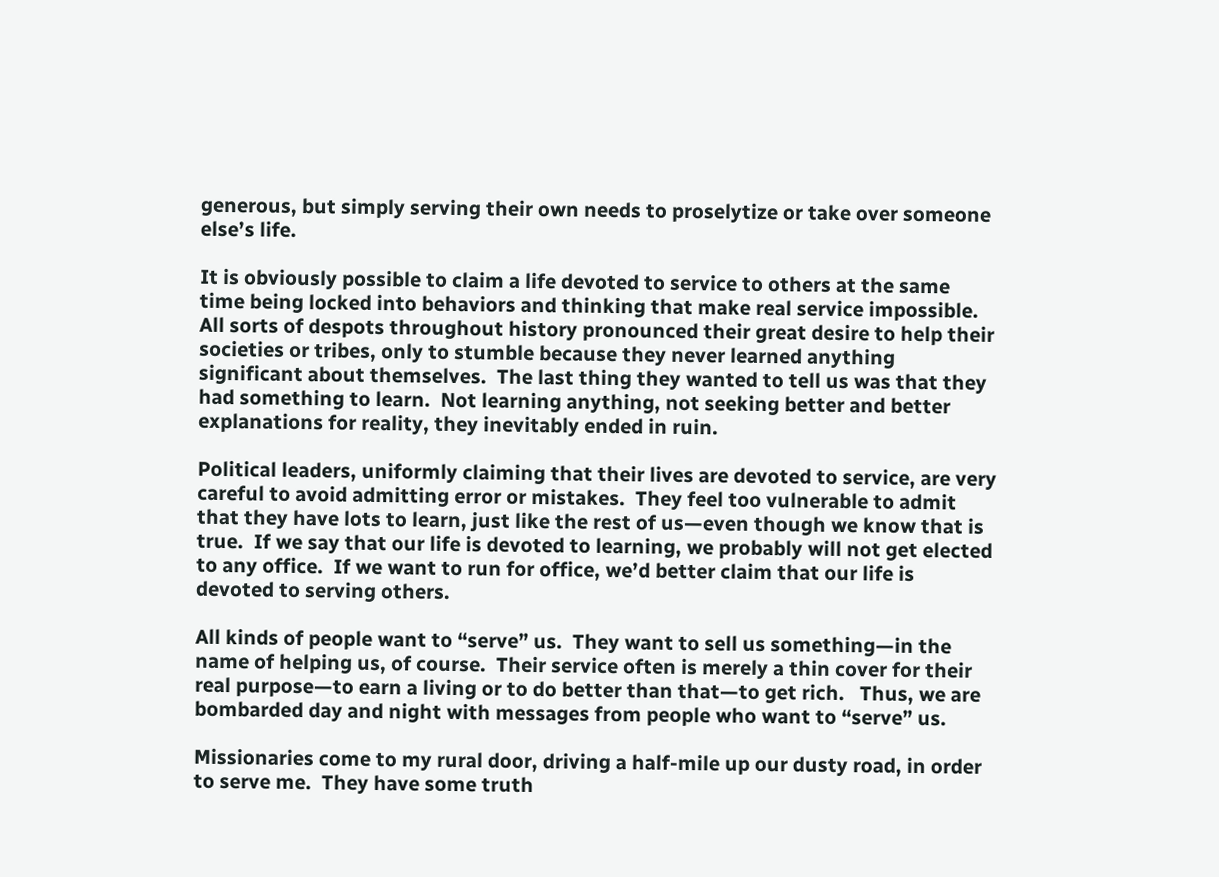generous, but simply serving their own needs to proselytize or take over someone else’s life.

It is obviously possible to claim a life devoted to service to others at the same time being locked into behaviors and thinking that make real service impossible.  All sorts of despots throughout history pronounced their great desire to help their societies or tribes, only to stumble because they never learned anything significant about themselves.  The last thing they wanted to tell us was that they had something to learn.  Not learning anything, not seeking better and better explanations for reality, they inevitably ended in ruin.

Political leaders, uniformly claiming that their lives are devoted to service, are very careful to avoid admitting error or mistakes.  They feel too vulnerable to admit that they have lots to learn, just like the rest of us—even though we know that is true.  If we say that our life is devoted to learning, we probably will not get elected to any office.  If we want to run for office, we’d better claim that our life is devoted to serving others.

All kinds of people want to “serve” us.  They want to sell us something—in the name of helping us, of course.  Their service often is merely a thin cover for their real purpose—to earn a living or to do better than that—to get rich.   Thus, we are bombarded day and night with messages from people who want to “serve” us.

Missionaries come to my rural door, driving a half-mile up our dusty road, in order to serve me.  They have some truth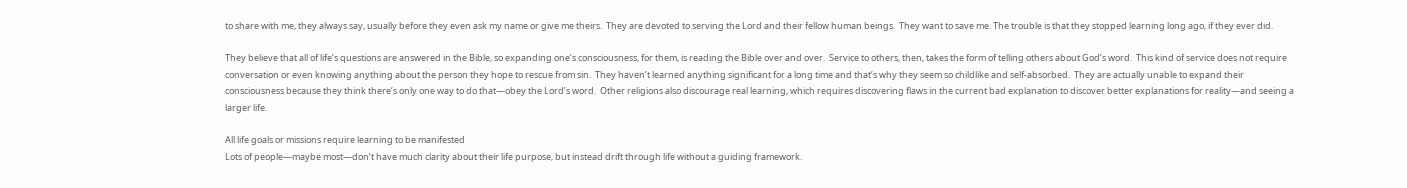to share with me, they always say, usually before they even ask my name or give me theirs.  They are devoted to serving the Lord and their fellow human beings.  They want to save me. The trouble is that they stopped learning long ago, if they ever did.

They believe that all of life’s questions are answered in the Bible, so expanding one’s consciousness, for them, is reading the Bible over and over.  Service to others, then, takes the form of telling others about God’s word.  This kind of service does not require conversation or even knowing anything about the person they hope to rescue from sin.  They haven’t learned anything significant for a long time and that’s why they seem so childlike and self-absorbed.  They are actually unable to expand their consciousness because they think there’s only one way to do that—obey the Lord’s word.  Other religions also discourage real learning, which requires discovering flaws in the current bad explanation to discover better explanations for reality—and seeing a larger life.

All life goals or missions require learning to be manifested
Lots of people—maybe most—don’t have much clarity about their life purpose, but instead drift through life without a guiding framework.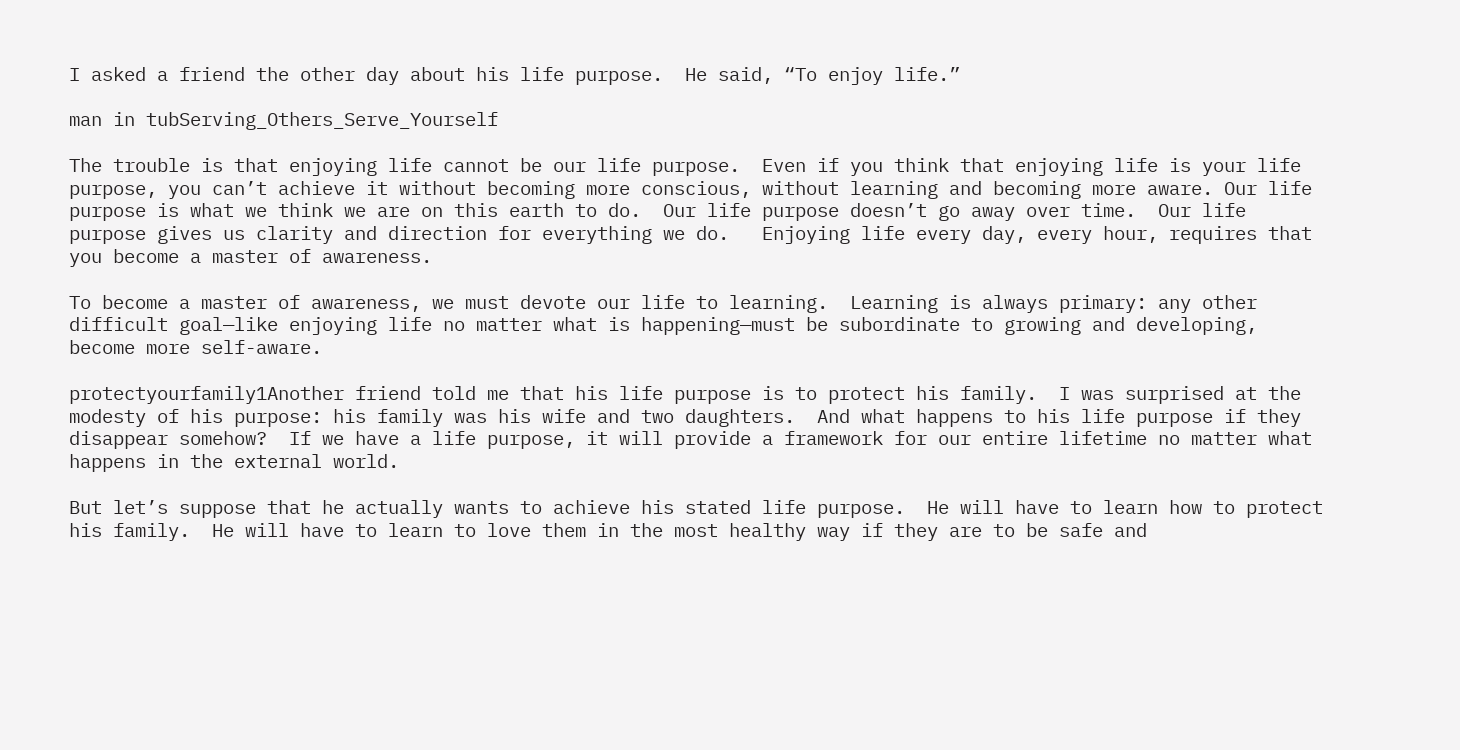I asked a friend the other day about his life purpose.  He said, “To enjoy life.”

man in tubServing_Others_Serve_Yourself

The trouble is that enjoying life cannot be our life purpose.  Even if you think that enjoying life is your life purpose, you can’t achieve it without becoming more conscious, without learning and becoming more aware. Our life purpose is what we think we are on this earth to do.  Our life purpose doesn’t go away over time.  Our life purpose gives us clarity and direction for everything we do.   Enjoying life every day, every hour, requires that you become a master of awareness.

To become a master of awareness, we must devote our life to learning.  Learning is always primary: any other difficult goal—like enjoying life no matter what is happening—must be subordinate to growing and developing, become more self-aware.

protectyourfamily1Another friend told me that his life purpose is to protect his family.  I was surprised at the modesty of his purpose: his family was his wife and two daughters.  And what happens to his life purpose if they disappear somehow?  If we have a life purpose, it will provide a framework for our entire lifetime no matter what happens in the external world.

But let’s suppose that he actually wants to achieve his stated life purpose.  He will have to learn how to protect his family.  He will have to learn to love them in the most healthy way if they are to be safe and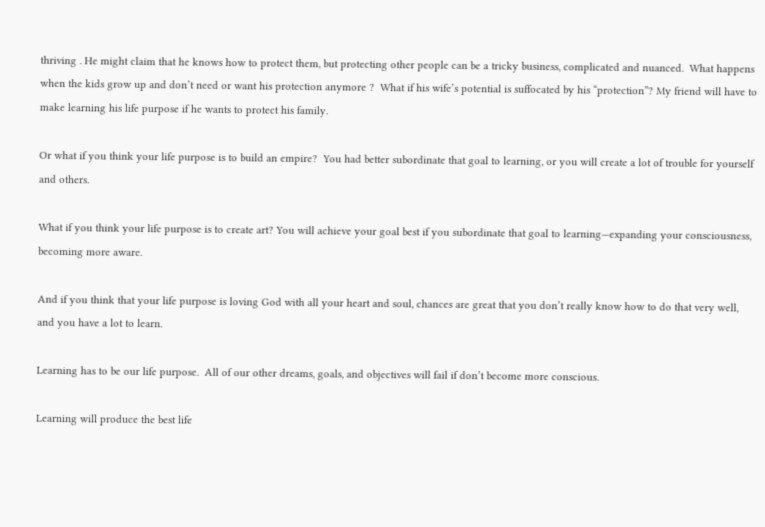thriving . He might claim that he knows how to protect them, but protecting other people can be a tricky business, complicated and nuanced.  What happens when the kids grow up and don’t need or want his protection anymore ?  What if his wife’s potential is suffocated by his “protection”? My friend will have to make learning his life purpose if he wants to protect his family.

Or what if you think your life purpose is to build an empire?  You had better subordinate that goal to learning, or you will create a lot of trouble for yourself and others.

What if you think your life purpose is to create art? You will achieve your goal best if you subordinate that goal to learning—expanding your consciousness, becoming more aware.

And if you think that your life purpose is loving God with all your heart and soul, chances are great that you don’t really know how to do that very well, and you have a lot to learn.

Learning has to be our life purpose.  All of our other dreams, goals, and objectives will fail if don’t become more conscious.

Learning will produce the best life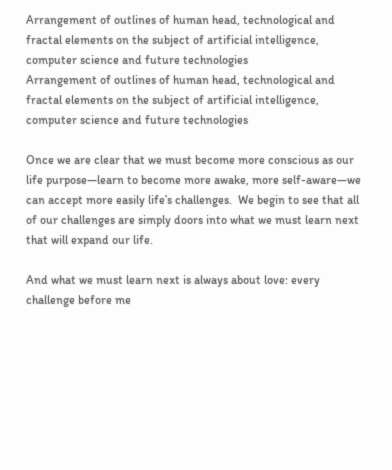Arrangement of outlines of human head, technological and fractal elements on the subject of artificial intelligence, computer science and future technologies
Arrangement of outlines of human head, technological and fractal elements on the subject of artificial intelligence, computer science and future technologies

Once we are clear that we must become more conscious as our life purpose—learn to become more awake, more self-aware—we can accept more easily life’s challenges.  We begin to see that all of our challenges are simply doors into what we must learn next that will expand our life.

And what we must learn next is always about love: every challenge before me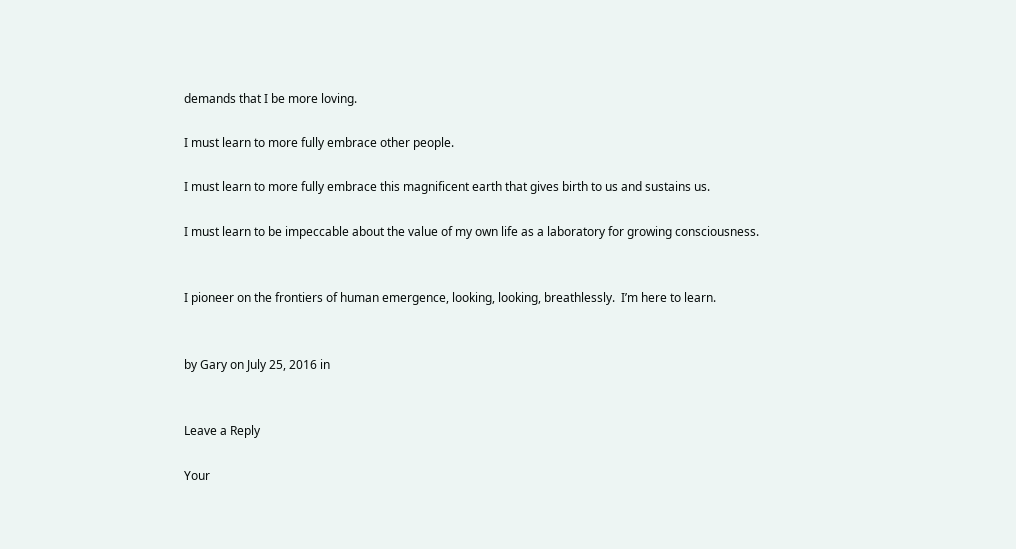demands that I be more loving.

I must learn to more fully embrace other people.

I must learn to more fully embrace this magnificent earth that gives birth to us and sustains us.

I must learn to be impeccable about the value of my own life as a laboratory for growing consciousness.


I pioneer on the frontiers of human emergence, looking, looking, breathlessly.  I’m here to learn.


by Gary on July 25, 2016 in


Leave a Reply

Your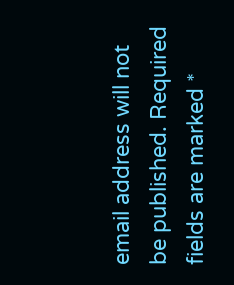email address will not be published. Required fields are marked *